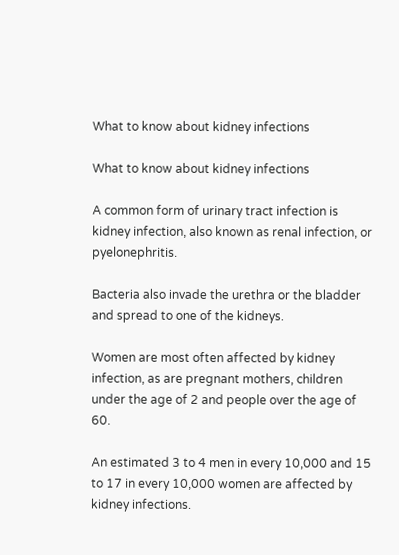What to know about kidney infections

What to know about kidney infections

A common form of urinary tract infection is kidney infection, also known as renal infection, or pyelonephritis.

Bacteria also invade the urethra or the bladder and spread to one of the kidneys.

Women are most often affected by kidney infection, as are pregnant mothers, children under the age of 2 and people over the age of 60.

An estimated 3 to 4 men in every 10,000 and 15 to 17 in every 10,000 women are affected by kidney infections.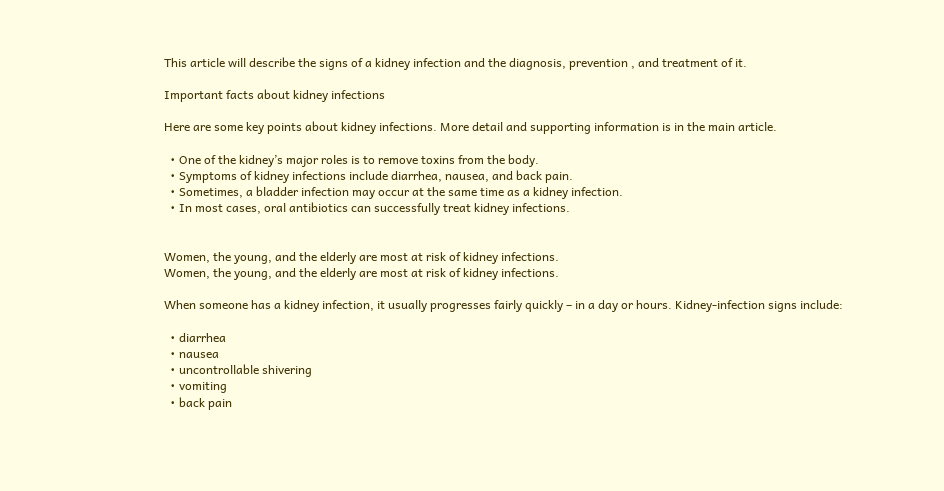This article will describe the signs of a kidney infection and the diagnosis, prevention , and treatment of it.

Important facts about kidney infections

Here are some key points about kidney infections. More detail and supporting information is in the main article.

  • One of the kidney’s major roles is to remove toxins from the body.
  • Symptoms of kidney infections include diarrhea, nausea, and back pain.
  • Sometimes, a bladder infection may occur at the same time as a kidney infection.
  • In most cases, oral antibiotics can successfully treat kidney infections.


Women, the young, and the elderly are most at risk of kidney infections.
Women, the young, and the elderly are most at risk of kidney infections.

When someone has a kidney infection, it usually progresses fairly quickly – in a day or hours. Kidney-infection signs include:

  • diarrhea
  • nausea
  • uncontrollable shivering
  • vomiting
  • back pain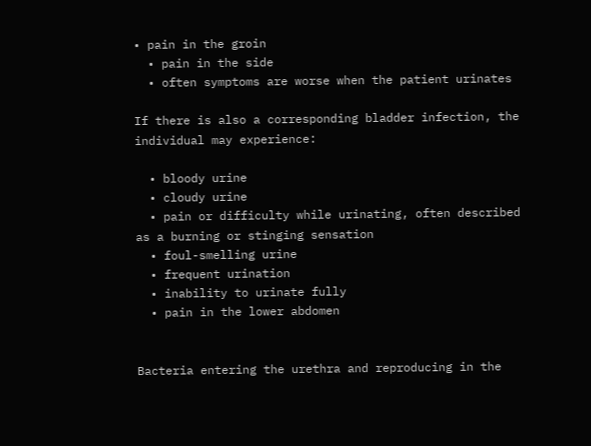• pain in the groin
  • pain in the side
  • often symptoms are worse when the patient urinates

If there is also a corresponding bladder infection, the individual may experience:

  • bloody urine
  • cloudy urine
  • pain or difficulty while urinating, often described as a burning or stinging sensation
  • foul-smelling urine
  • frequent urination
  • inability to urinate fully
  • pain in the lower abdomen


Bacteria entering the urethra and reproducing in the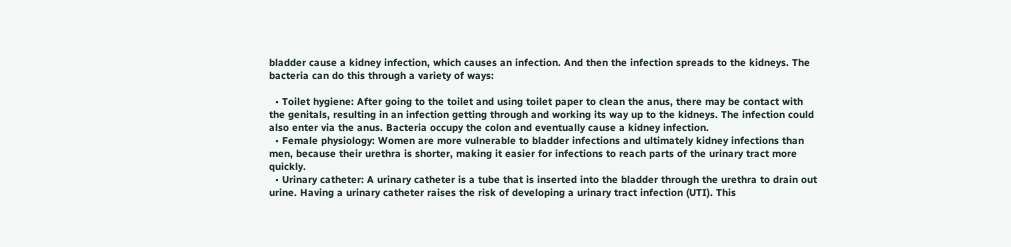bladder cause a kidney infection, which causes an infection. And then the infection spreads to the kidneys. The bacteria can do this through a variety of ways:

  • Toilet hygiene: After going to the toilet and using toilet paper to clean the anus, there may be contact with the genitals, resulting in an infection getting through and working its way up to the kidneys. The infection could also enter via the anus. Bacteria occupy the colon and eventually cause a kidney infection.
  • Female physiology: Women are more vulnerable to bladder infections and ultimately kidney infections than men, because their urethra is shorter, making it easier for infections to reach parts of the urinary tract more quickly.
  • Urinary catheter: A urinary catheter is a tube that is inserted into the bladder through the urethra to drain out urine. Having a urinary catheter raises the risk of developing a urinary tract infection (UTI). This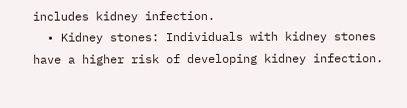includes kidney infection.
  • Kidney stones: Individuals with kidney stones have a higher risk of developing kidney infection.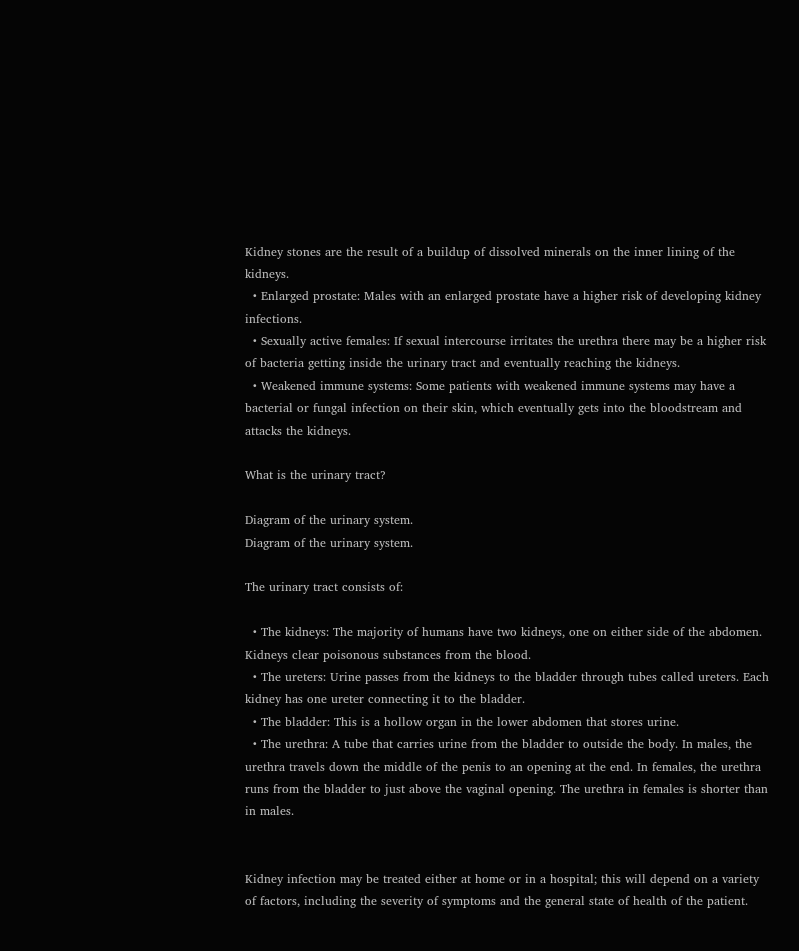Kidney stones are the result of a buildup of dissolved minerals on the inner lining of the kidneys.
  • Enlarged prostate: Males with an enlarged prostate have a higher risk of developing kidney infections.
  • Sexually active females: If sexual intercourse irritates the urethra there may be a higher risk of bacteria getting inside the urinary tract and eventually reaching the kidneys.
  • Weakened immune systems: Some patients with weakened immune systems may have a bacterial or fungal infection on their skin, which eventually gets into the bloodstream and attacks the kidneys.

What is the urinary tract?

Diagram of the urinary system.
Diagram of the urinary system.

The urinary tract consists of:

  • The kidneys: The majority of humans have two kidneys, one on either side of the abdomen. Kidneys clear poisonous substances from the blood.
  • The ureters: Urine passes from the kidneys to the bladder through tubes called ureters. Each kidney has one ureter connecting it to the bladder.
  • The bladder: This is a hollow organ in the lower abdomen that stores urine.
  • The urethra: A tube that carries urine from the bladder to outside the body. In males, the urethra travels down the middle of the penis to an opening at the end. In females, the urethra runs from the bladder to just above the vaginal opening. The urethra in females is shorter than in males.


Kidney infection may be treated either at home or in a hospital; this will depend on a variety of factors, including the severity of symptoms and the general state of health of the patient.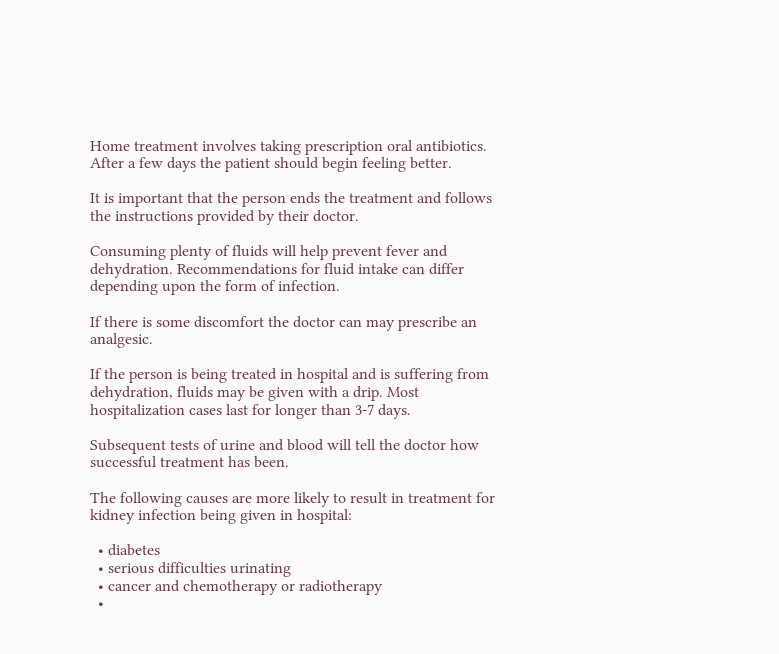Home treatment involves taking prescription oral antibiotics. After a few days the patient should begin feeling better.

It is important that the person ends the treatment and follows the instructions provided by their doctor.

Consuming plenty of fluids will help prevent fever and dehydration. Recommendations for fluid intake can differ depending upon the form of infection.

If there is some discomfort the doctor can may prescribe an analgesic.

If the person is being treated in hospital and is suffering from dehydration, fluids may be given with a drip. Most hospitalization cases last for longer than 3-7 days.

Subsequent tests of urine and blood will tell the doctor how successful treatment has been.

The following causes are more likely to result in treatment for kidney infection being given in hospital:

  • diabetes
  • serious difficulties urinating
  • cancer and chemotherapy or radiotherapy
  •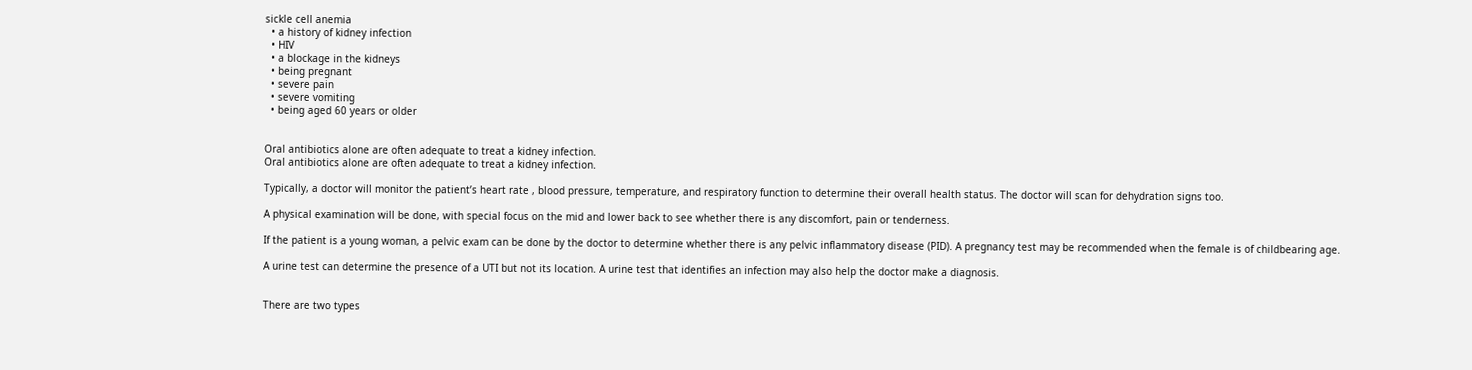sickle cell anemia
  • a history of kidney infection
  • HIV
  • a blockage in the kidneys
  • being pregnant
  • severe pain
  • severe vomiting
  • being aged 60 years or older


Oral antibiotics alone are often adequate to treat a kidney infection.
Oral antibiotics alone are often adequate to treat a kidney infection.

Typically, a doctor will monitor the patient’s heart rate , blood pressure, temperature, and respiratory function to determine their overall health status. The doctor will scan for dehydration signs too.

A physical examination will be done, with special focus on the mid and lower back to see whether there is any discomfort, pain or tenderness.

If the patient is a young woman, a pelvic exam can be done by the doctor to determine whether there is any pelvic inflammatory disease (PID). A pregnancy test may be recommended when the female is of childbearing age.

A urine test can determine the presence of a UTI but not its location. A urine test that identifies an infection may also help the doctor make a diagnosis.


There are two types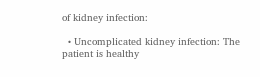of kidney infection:

  • Uncomplicated kidney infection: The patient is healthy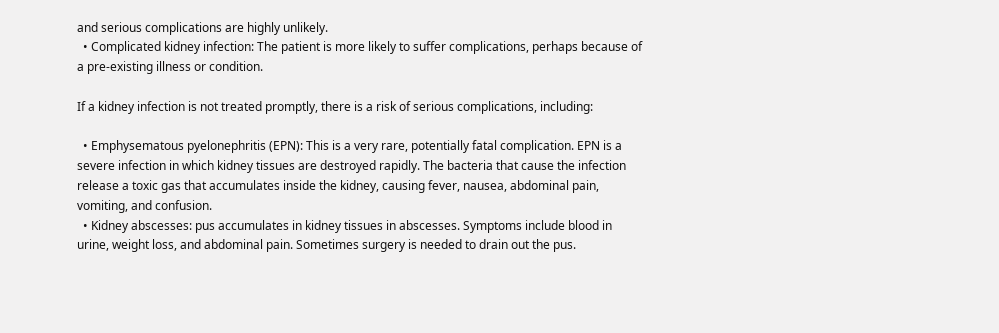and serious complications are highly unlikely.
  • Complicated kidney infection: The patient is more likely to suffer complications, perhaps because of a pre-existing illness or condition.

If a kidney infection is not treated promptly, there is a risk of serious complications, including:

  • Emphysematous pyelonephritis (EPN): This is a very rare, potentially fatal complication. EPN is a severe infection in which kidney tissues are destroyed rapidly. The bacteria that cause the infection release a toxic gas that accumulates inside the kidney, causing fever, nausea, abdominal pain, vomiting, and confusion.
  • Kidney abscesses: pus accumulates in kidney tissues in abscesses. Symptoms include blood in urine, weight loss, and abdominal pain. Sometimes surgery is needed to drain out the pus.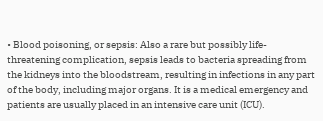• Blood poisoning, or sepsis: Also a rare but possibly life-threatening complication, sepsis leads to bacteria spreading from the kidneys into the bloodstream, resulting in infections in any part of the body, including major organs. It is a medical emergency and patients are usually placed in an intensive care unit (ICU).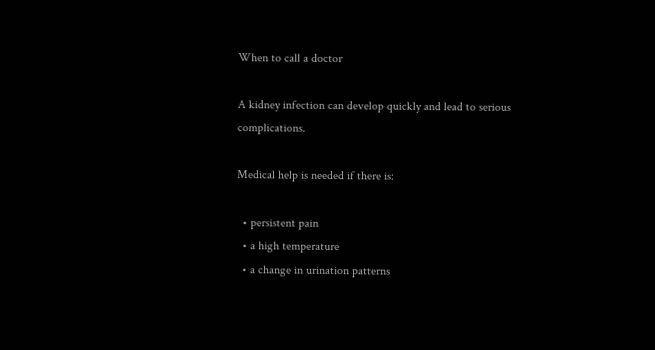When to call a doctor

A kidney infection can develop quickly and lead to serious complications.

Medical help is needed if there is:

  • persistent pain
  • a high temperature
  • a change in urination patterns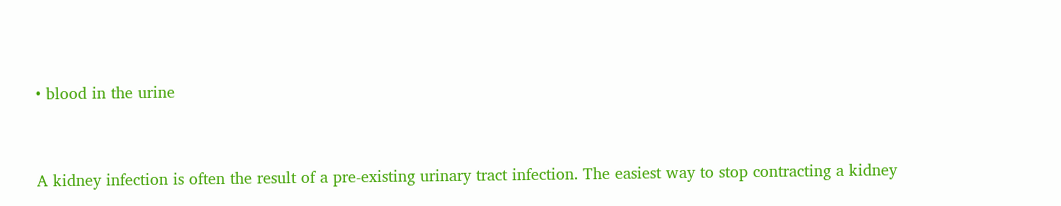• blood in the urine


A kidney infection is often the result of a pre-existing urinary tract infection. The easiest way to stop contracting a kidney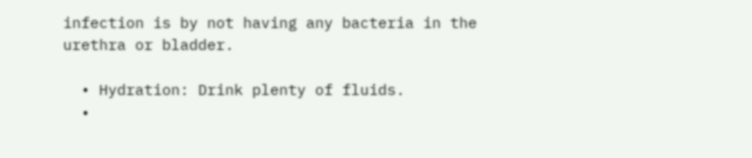infection is by not having any bacteria in the urethra or bladder.

  • Hydration: Drink plenty of fluids.
  •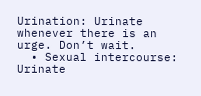Urination: Urinate whenever there is an urge. Don’t wait.
  • Sexual intercourse: Urinate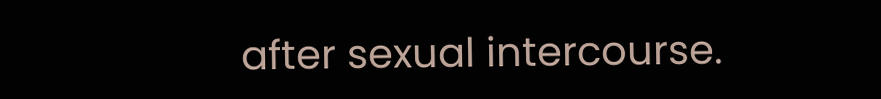after sexual intercourse.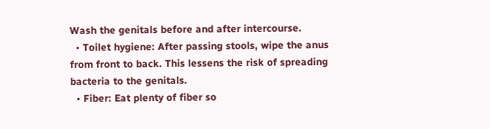Wash the genitals before and after intercourse.
  • Toilet hygiene: After passing stools, wipe the anus from front to back. This lessens the risk of spreading bacteria to the genitals.
  • Fiber: Eat plenty of fiber so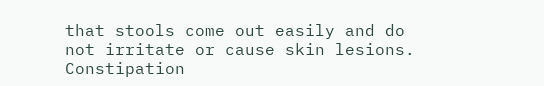that stools come out easily and do not irritate or cause skin lesions. Constipation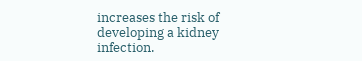increases the risk of developing a kidney infection.